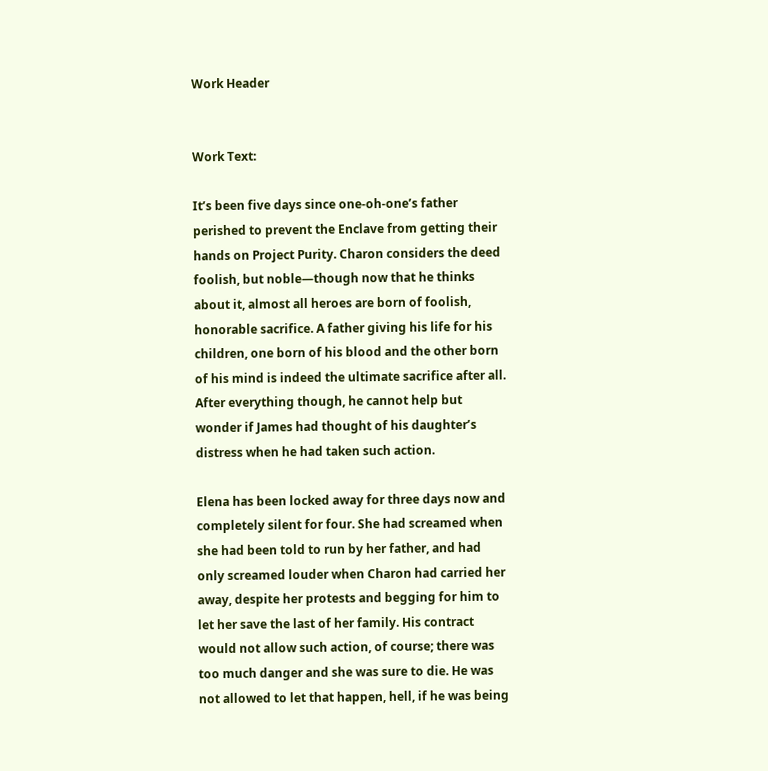Work Header


Work Text:

It’s been five days since one-oh-one’s father perished to prevent the Enclave from getting their hands on Project Purity. Charon considers the deed foolish, but noble—though now that he thinks about it, almost all heroes are born of foolish, honorable sacrifice. A father giving his life for his children, one born of his blood and the other born of his mind is indeed the ultimate sacrifice after all. After everything though, he cannot help but wonder if James had thought of his daughter’s distress when he had taken such action.

Elena has been locked away for three days now and completely silent for four. She had screamed when she had been told to run by her father, and had only screamed louder when Charon had carried her away, despite her protests and begging for him to let her save the last of her family. His contract would not allow such action, of course; there was too much danger and she was sure to die. He was not allowed to let that happen, hell, if he was being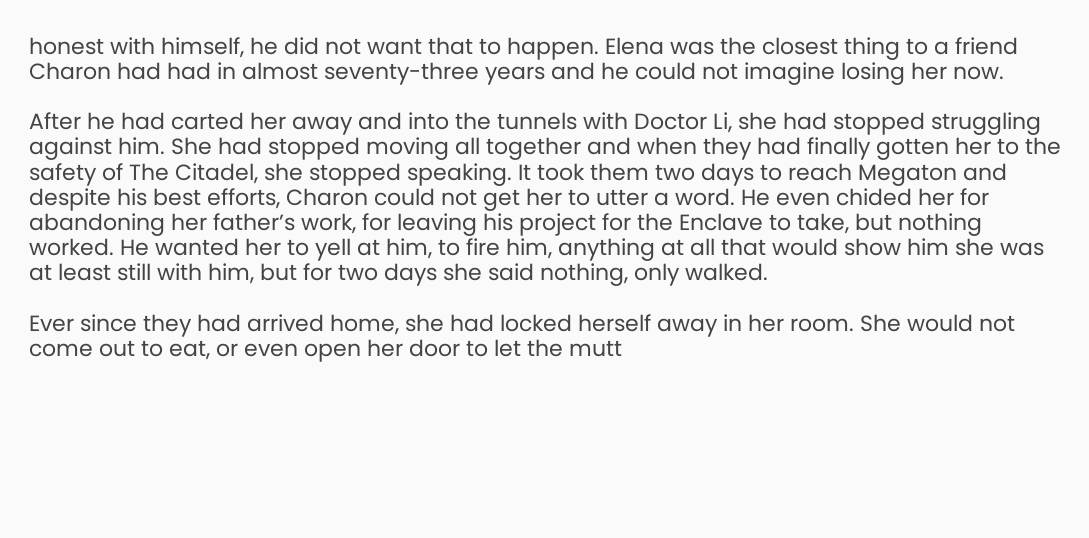honest with himself, he did not want that to happen. Elena was the closest thing to a friend Charon had had in almost seventy-three years and he could not imagine losing her now.

After he had carted her away and into the tunnels with Doctor Li, she had stopped struggling against him. She had stopped moving all together and when they had finally gotten her to the safety of The Citadel, she stopped speaking. It took them two days to reach Megaton and despite his best efforts, Charon could not get her to utter a word. He even chided her for abandoning her father’s work, for leaving his project for the Enclave to take, but nothing worked. He wanted her to yell at him, to fire him, anything at all that would show him she was at least still with him, but for two days she said nothing, only walked.

Ever since they had arrived home, she had locked herself away in her room. She would not come out to eat, or even open her door to let the mutt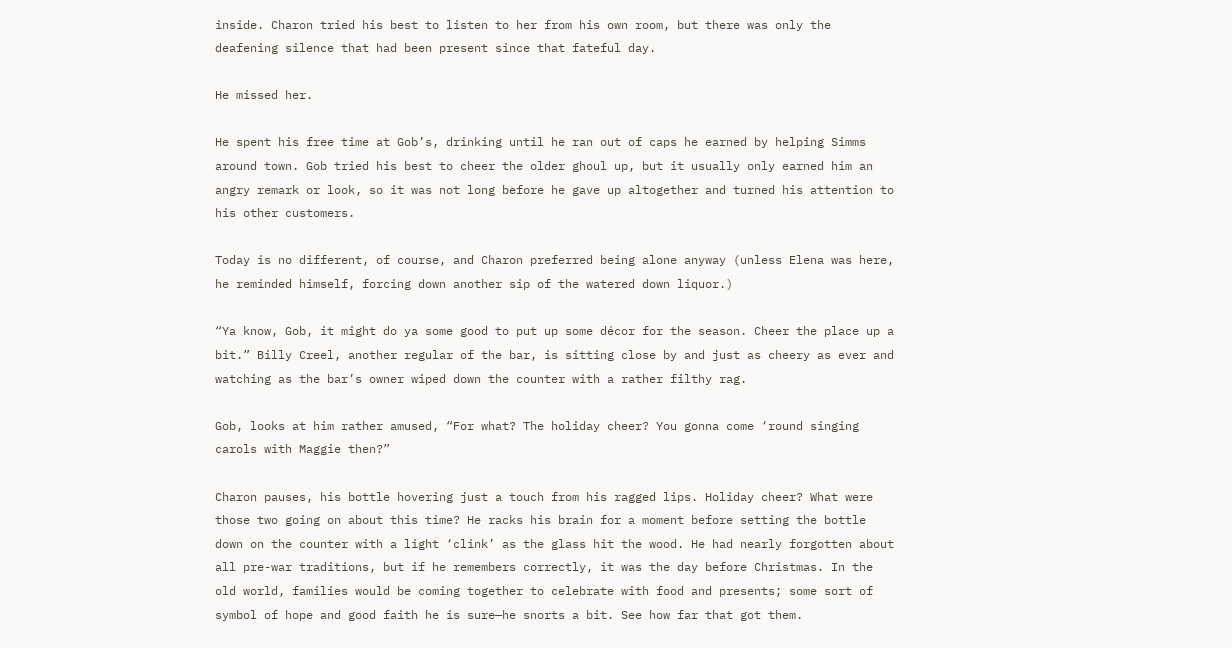inside. Charon tried his best to listen to her from his own room, but there was only the deafening silence that had been present since that fateful day.

He missed her.

He spent his free time at Gob’s, drinking until he ran out of caps he earned by helping Simms around town. Gob tried his best to cheer the older ghoul up, but it usually only earned him an angry remark or look, so it was not long before he gave up altogether and turned his attention to his other customers.

Today is no different, of course, and Charon preferred being alone anyway (unless Elena was here, he reminded himself, forcing down another sip of the watered down liquor.)

“Ya know, Gob, it might do ya some good to put up some décor for the season. Cheer the place up a bit.” Billy Creel, another regular of the bar, is sitting close by and just as cheery as ever and watching as the bar’s owner wiped down the counter with a rather filthy rag.

Gob, looks at him rather amused, “For what? The holiday cheer? You gonna come ‘round singing carols with Maggie then?”

Charon pauses, his bottle hovering just a touch from his ragged lips. Holiday cheer? What were those two going on about this time? He racks his brain for a moment before setting the bottle down on the counter with a light ‘clink’ as the glass hit the wood. He had nearly forgotten about all pre-war traditions, but if he remembers correctly, it was the day before Christmas. In the old world, families would be coming together to celebrate with food and presents; some sort of symbol of hope and good faith he is sure—he snorts a bit. See how far that got them.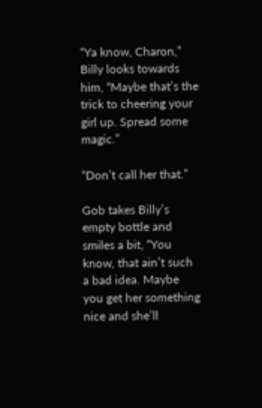“Ya know, Charon,” Billy looks towards him, “Maybe that’s the trick to cheering your girl up. Spread some magic.”

“Don’t call her that.”

Gob takes Billy’s empty bottle and smiles a bit, “You know, that ain’t such a bad idea. Maybe you get her something nice and she’ll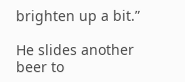brighten up a bit.”

He slides another beer to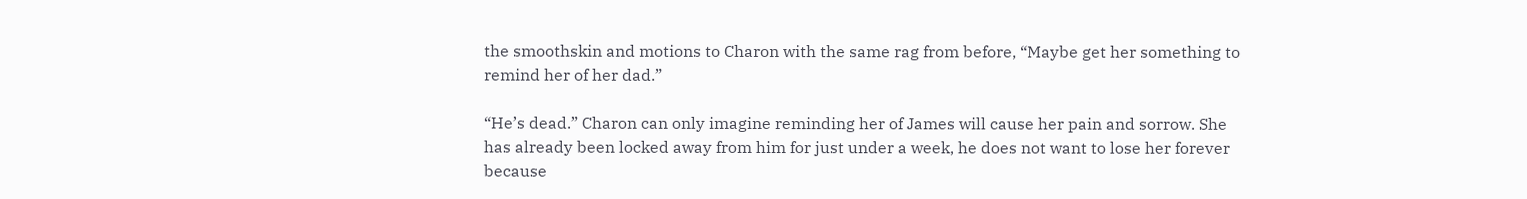the smoothskin and motions to Charon with the same rag from before, “Maybe get her something to remind her of her dad.”

“He’s dead.” Charon can only imagine reminding her of James will cause her pain and sorrow. She has already been locked away from him for just under a week, he does not want to lose her forever because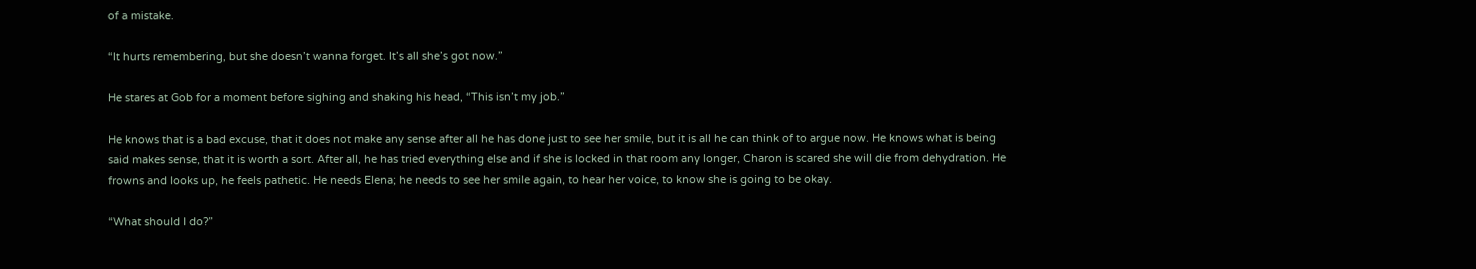of a mistake.

“It hurts remembering, but she doesn’t wanna forget. It’s all she’s got now.”

He stares at Gob for a moment before sighing and shaking his head, “This isn’t my job.”

He knows that is a bad excuse, that it does not make any sense after all he has done just to see her smile, but it is all he can think of to argue now. He knows what is being said makes sense, that it is worth a sort. After all, he has tried everything else and if she is locked in that room any longer, Charon is scared she will die from dehydration. He frowns and looks up, he feels pathetic. He needs Elena; he needs to see her smile again, to hear her voice, to know she is going to be okay.

“What should I do?”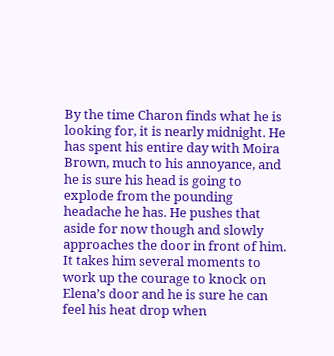By the time Charon finds what he is looking for, it is nearly midnight. He has spent his entire day with Moira Brown, much to his annoyance, and he is sure his head is going to explode from the pounding headache he has. He pushes that aside for now though and slowly approaches the door in front of him. It takes him several moments to work up the courage to knock on Elena’s door and he is sure he can feel his heat drop when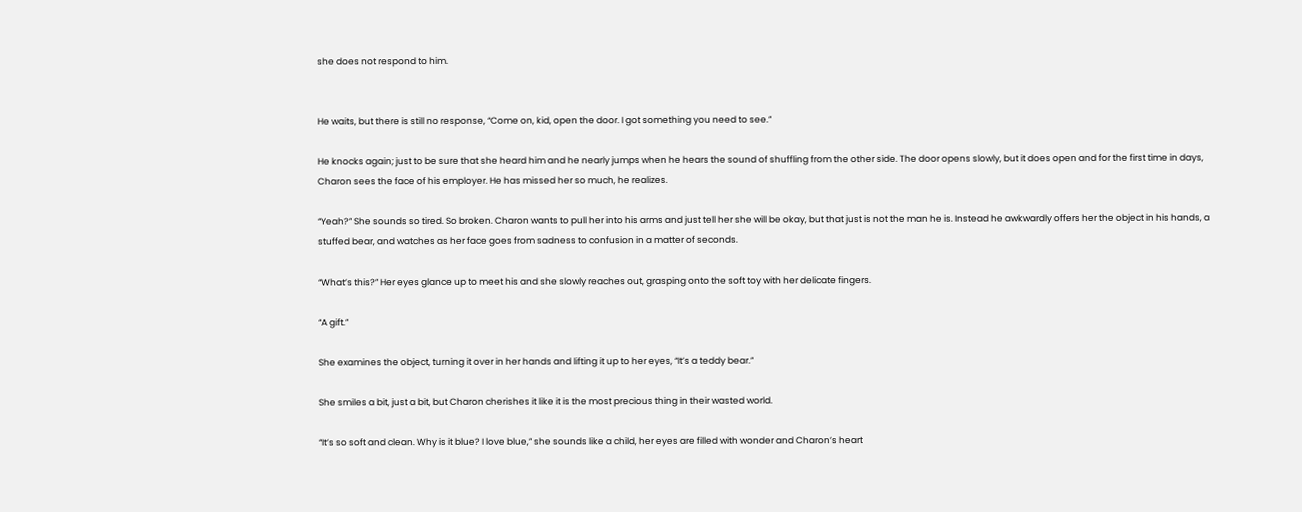she does not respond to him.


He waits, but there is still no response, “Come on, kid, open the door. I got something you need to see.”

He knocks again; just to be sure that she heard him and he nearly jumps when he hears the sound of shuffling from the other side. The door opens slowly, but it does open and for the first time in days, Charon sees the face of his employer. He has missed her so much, he realizes.

“Yeah?” She sounds so tired. So broken. Charon wants to pull her into his arms and just tell her she will be okay, but that just is not the man he is. Instead he awkwardly offers her the object in his hands, a stuffed bear, and watches as her face goes from sadness to confusion in a matter of seconds.

“What’s this?” Her eyes glance up to meet his and she slowly reaches out, grasping onto the soft toy with her delicate fingers.

“A gift.”

She examines the object, turning it over in her hands and lifting it up to her eyes, “It’s a teddy bear.”

She smiles a bit, just a bit, but Charon cherishes it like it is the most precious thing in their wasted world.

“It’s so soft and clean. Why is it blue? I love blue,” she sounds like a child, her eyes are filled with wonder and Charon’s heart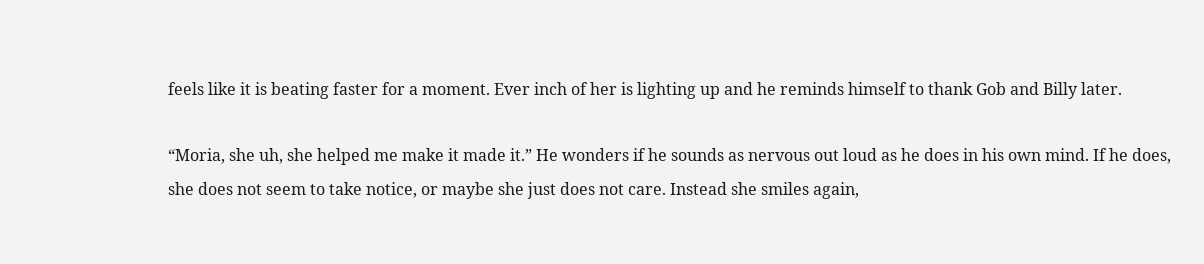feels like it is beating faster for a moment. Ever inch of her is lighting up and he reminds himself to thank Gob and Billy later.

“Moria, she uh, she helped me make it made it.” He wonders if he sounds as nervous out loud as he does in his own mind. If he does, she does not seem to take notice, or maybe she just does not care. Instead she smiles again,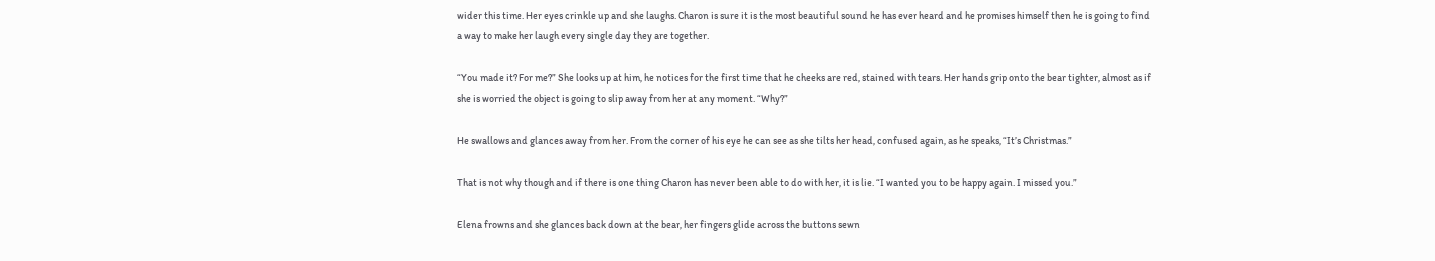wider this time. Her eyes crinkle up and she laughs. Charon is sure it is the most beautiful sound he has ever heard and he promises himself then he is going to find a way to make her laugh every single day they are together.

“You made it? For me?” She looks up at him, he notices for the first time that he cheeks are red, stained with tears. Her hands grip onto the bear tighter, almost as if she is worried the object is going to slip away from her at any moment. “Why?”

He swallows and glances away from her. From the corner of his eye he can see as she tilts her head, confused again, as he speaks, “It’s Christmas.”

That is not why though and if there is one thing Charon has never been able to do with her, it is lie. “I wanted you to be happy again. I missed you.”

Elena frowns and she glances back down at the bear, her fingers glide across the buttons sewn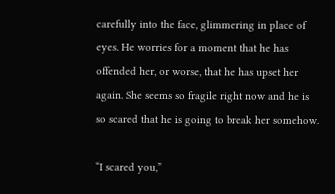carefully into the face, glimmering in place of eyes. He worries for a moment that he has offended her, or worse, that he has upset her again. She seems so fragile right now and he is so scared that he is going to break her somehow.

“I scared you,”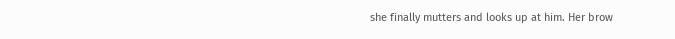she finally mutters and looks up at him. Her brow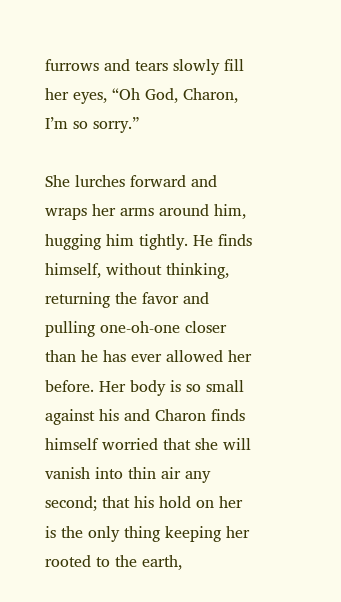furrows and tears slowly fill her eyes, “Oh God, Charon, I’m so sorry.”

She lurches forward and wraps her arms around him, hugging him tightly. He finds himself, without thinking, returning the favor and pulling one-oh-one closer than he has ever allowed her before. Her body is so small against his and Charon finds himself worried that she will vanish into thin air any second; that his hold on her is the only thing keeping her rooted to the earth,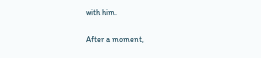with him.

After a moment,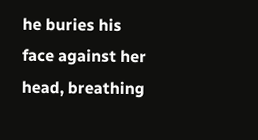he buries his face against her head, breathing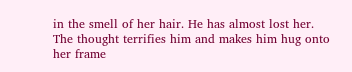in the smell of her hair. He has almost lost her. The thought terrifies him and makes him hug onto her frame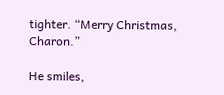tighter. “Merry Christmas, Charon.”

He smiles,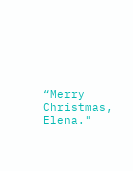“Merry Christmas, Elena."